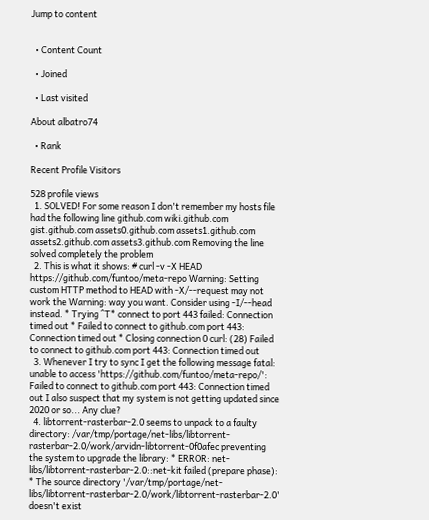Jump to content


  • Content Count

  • Joined

  • Last visited

About albatro74

  • Rank

Recent Profile Visitors

528 profile views
  1. SOLVED! For some reason I don't remember my hosts file had the following line github.com wiki.github.com gist.github.com assets0.github.com assets1.github.com assets2.github.com assets3.github.com Removing the line solved completely the problem
  2. This is what it shows: # curl -v -X HEAD https://github.com/funtoo/meta-repo Warning: Setting custom HTTP method to HEAD with -X/--request may not work the Warning: way you want. Consider using -I/--head instead. * Trying ^T* connect to port 443 failed: Connection timed out * Failed to connect to github.com port 443: Connection timed out * Closing connection 0 curl: (28) Failed to connect to github.com port 443: Connection timed out
  3. Whenever I try to sync I get the following message fatal: unable to access 'https://github.com/funtoo/meta-repo/': Failed to connect to github.com port 443: Connection timed out I also suspect that my system is not getting updated since 2020 or so... Any clue?
  4. libtorrent-rasterbar-2.0 seems to unpack to a faulty directory: /var/tmp/portage/net-libs/libtorrent-rasterbar-2.0/work/arvidn-libtorrent-0f0afec preventing the system to upgrade the library: * ERROR: net-libs/libtorrent-rasterbar-2.0::net-kit failed (prepare phase): * The source directory '/var/tmp/portage/net-libs/libtorrent-rasterbar-2.0/work/libtorrent-rasterbar-2.0' doesn't exist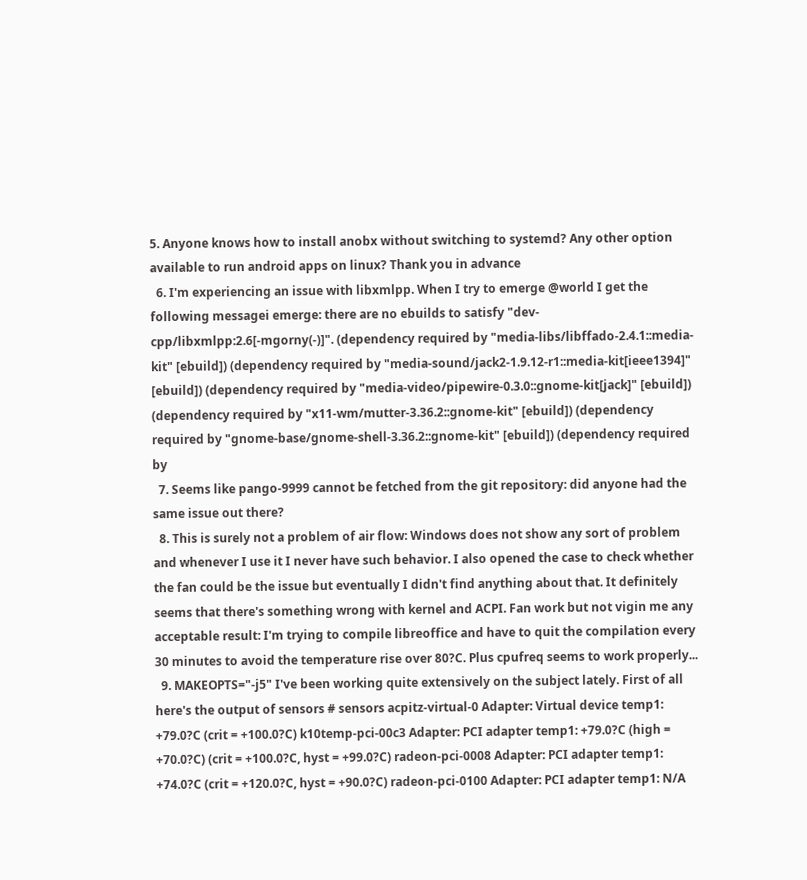5. Anyone knows how to install anobx without switching to systemd? Any other option available to run android apps on linux? Thank you in advance
  6. I'm experiencing an issue with libxmlpp. When I try to emerge @world I get the following messagei emerge: there are no ebuilds to satisfy "dev-cpp/libxmlpp:2.6[-mgorny(-)]". (dependency required by "media-libs/libffado-2.4.1::media-kit" [ebuild]) (dependency required by "media-sound/jack2-1.9.12-r1::media-kit[ieee1394]" [ebuild]) (dependency required by "media-video/pipewire-0.3.0::gnome-kit[jack]" [ebuild]) (dependency required by "x11-wm/mutter-3.36.2::gnome-kit" [ebuild]) (dependency required by "gnome-base/gnome-shell-3.36.2::gnome-kit" [ebuild]) (dependency required by
  7. Seems like pango-9999 cannot be fetched from the git repository: did anyone had the same issue out there?
  8. This is surely not a problem of air flow: Windows does not show any sort of problem and whenever I use it I never have such behavior. I also opened the case to check whether the fan could be the issue but eventually I didn't find anything about that. It definitely seems that there's something wrong with kernel and ACPI. Fan work but not vigin me any acceptable result: I'm trying to compile libreoffice and have to quit the compilation every 30 minutes to avoid the temperature rise over 80?C. Plus cpufreq seems to work properly...
  9. MAKEOPTS="-j5" I've been working quite extensively on the subject lately. First of all here's the output of sensors # sensors acpitz-virtual-0 Adapter: Virtual device temp1: +79.0?C (crit = +100.0?C) k10temp-pci-00c3 Adapter: PCI adapter temp1: +79.0?C (high = +70.0?C) (crit = +100.0?C, hyst = +99.0?C) radeon-pci-0008 Adapter: PCI adapter temp1: +74.0?C (crit = +120.0?C, hyst = +90.0?C) radeon-pci-0100 Adapter: PCI adapter temp1: N/A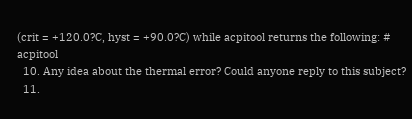(crit = +120.0?C, hyst = +90.0?C) while acpitool returns the following: # acpitool
  10. Any idea about the thermal error? Could anyone reply to this subject?
  11.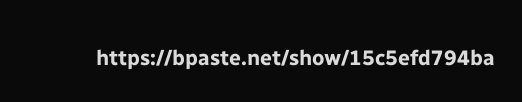https://bpaste.net/show/15c5efd794ba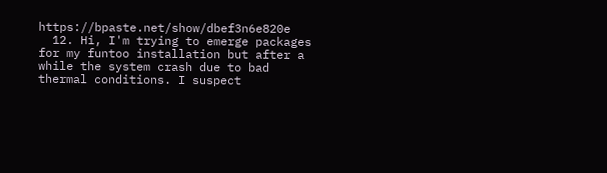https://bpaste.net/show/dbef3n6e820e
  12. Hi, I'm trying to emerge packages for my funtoo installation but after a while the system crash due to bad thermal conditions. I suspect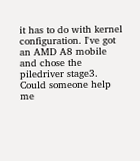it has to do with kernel configuration. I've got an AMD A8 mobile and chose the piledriver stage3. Could someone help me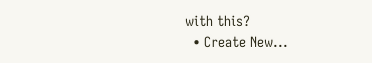with this?
  • Create New...